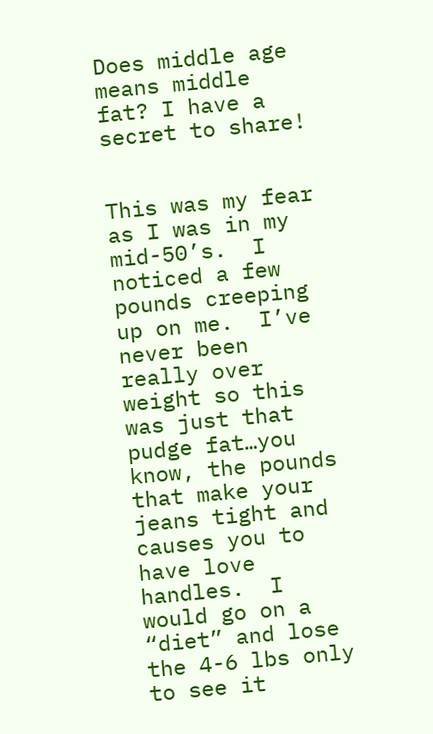Does middle age means middle fat? I have a secret to share!


This was my fear as I was in my mid-50’s.  I noticed a few pounds creeping up on me.  I’ve never been really over weight so this was just that pudge fat…you know, the pounds that make your jeans tight and causes you to have love handles.  I would go on a “diet” and lose the 4-6 lbs only to see it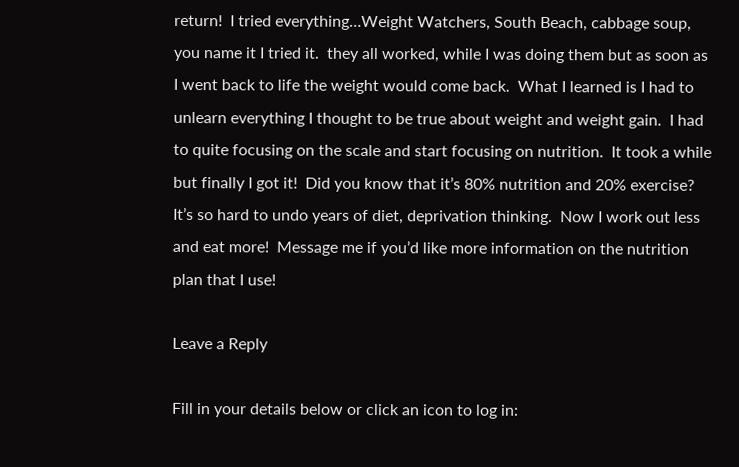return!  I tried everything…Weight Watchers, South Beach, cabbage soup, you name it I tried it.  they all worked, while I was doing them but as soon as I went back to life the weight would come back.  What I learned is I had to unlearn everything I thought to be true about weight and weight gain.  I had to quite focusing on the scale and start focusing on nutrition.  It took a while but finally I got it!  Did you know that it’s 80% nutrition and 20% exercise? It’s so hard to undo years of diet, deprivation thinking.  Now I work out less and eat more!  Message me if you’d like more information on the nutrition plan that I use!

Leave a Reply

Fill in your details below or click an icon to log in: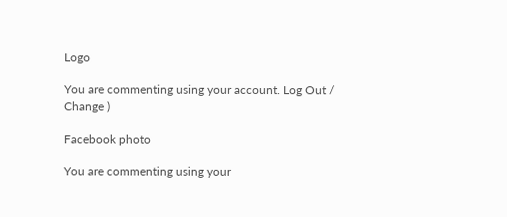Logo

You are commenting using your account. Log Out /  Change )

Facebook photo

You are commenting using your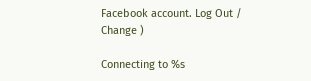Facebook account. Log Out /  Change )

Connecting to %s